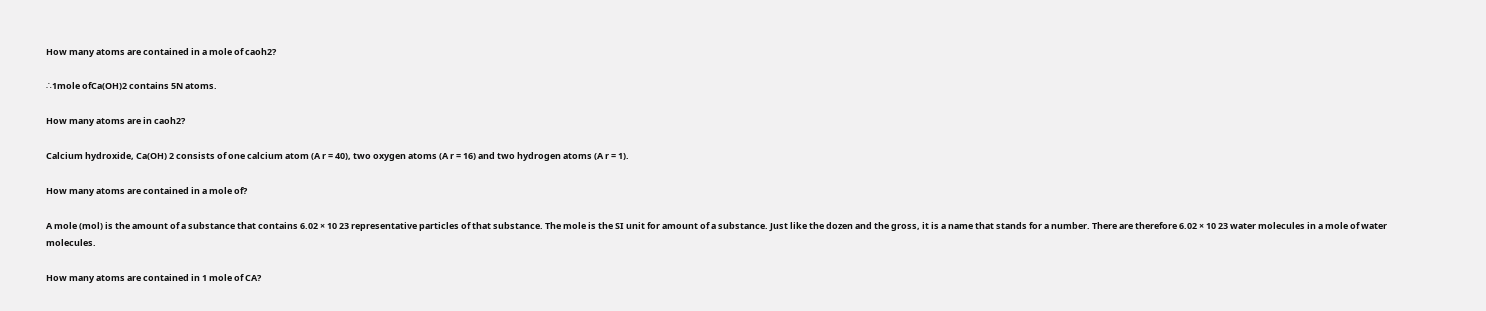How many atoms are contained in a mole of caoh2?

∴1mole ofCa(OH)2 contains 5N atoms.

How many atoms are in caoh2?

Calcium hydroxide, Ca(OH) 2 consists of one calcium atom (A r = 40), two oxygen atoms (A r = 16) and two hydrogen atoms (A r = 1).

How many atoms are contained in a mole of?

A mole (mol) is the amount of a substance that contains 6.02 × 10 23 representative particles of that substance. The mole is the SI unit for amount of a substance. Just like the dozen and the gross, it is a name that stands for a number. There are therefore 6.02 × 10 23 water molecules in a mole of water molecules.

How many atoms are contained in 1 mole of CA?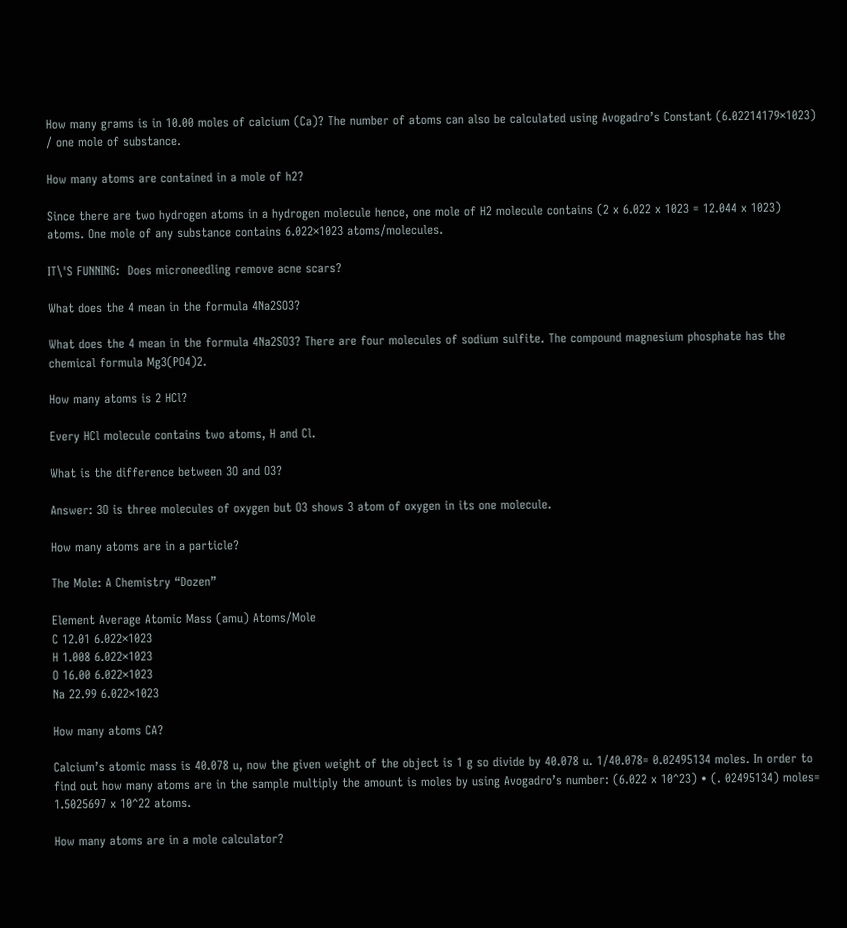How many grams is in 10.00 moles of calcium (Ca)? The number of atoms can also be calculated using Avogadro’s Constant (6.02214179×1023) / one mole of substance.

How many atoms are contained in a mole of h2?

Since there are two hydrogen atoms in a hydrogen molecule hence, one mole of H2 molecule contains (2 x 6.022 x 1023 = 12.044 x 1023) atoms. One mole of any substance contains 6.022×1023 atoms/molecules.

IT\'S FUNNING:  Does microneedling remove acne scars?

What does the 4 mean in the formula 4Na2SO3?

What does the 4 mean in the formula 4Na2SO3? There are four molecules of sodium sulfite. The compound magnesium phosphate has the chemical formula Mg3(PO4)2.

How many atoms is 2 HCl?

Every HCl molecule contains two atoms, H and Cl.

What is the difference between 3O and O3?

Answer: 3O is three molecules of oxygen but O3 shows 3 atom of oxygen in its one molecule.

How many atoms are in a particle?

The Mole: A Chemistry “Dozen”

Element Average Atomic Mass (amu) Atoms/Mole
C 12.01 6.022×1023
H 1.008 6.022×1023
O 16.00 6.022×1023
Na 22.99 6.022×1023

How many atoms CA?

Calcium’s atomic mass is 40.078 u, now the given weight of the object is 1 g so divide by 40.078 u. 1/40.078= 0.02495134 moles. In order to find out how many atoms are in the sample multiply the amount is moles by using Avogadro’s number: (6.022 x 10^23) • (. 02495134) moles= 1.5025697 x 10^22 atoms.

How many atoms are in a mole calculator?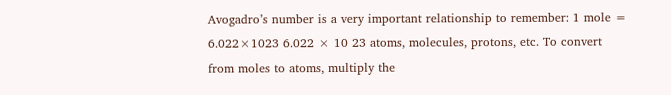Avogadro’s number is a very important relationship to remember: 1 mole = 6.022×1023 6.022 × 10 23 atoms, molecules, protons, etc. To convert from moles to atoms, multiply the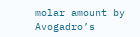molar amount by Avogadro’s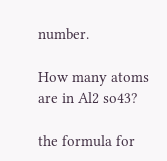number.

How many atoms are in Al2 so43?

the formula for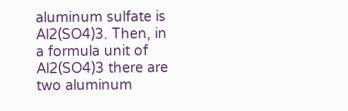aluminum sulfate is Al2(SO4)3. Then, in a formula unit of Al2(SO4)3 there are two aluminum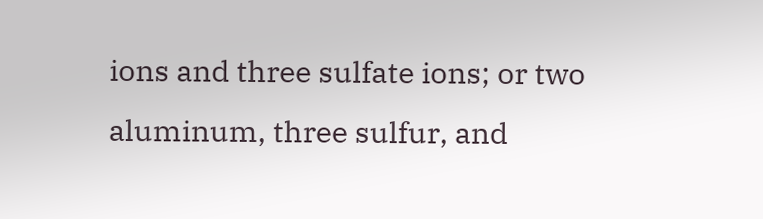ions and three sulfate ions; or two aluminum, three sulfur, and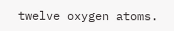twelve oxygen atoms.